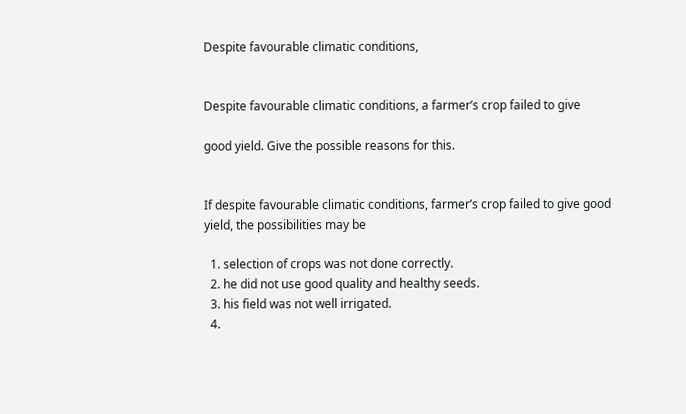Despite favourable climatic conditions,


Despite favourable climatic conditions, a farmer’s crop failed to give

good yield. Give the possible reasons for this.


If despite favourable climatic conditions, farmer’s crop failed to give good yield, the possibilities may be

  1. selection of crops was not done correctly.
  2. he did not use good quality and healthy seeds.
  3. his field was not well irrigated.
  4.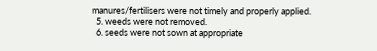manures/fertilisers were not timely and properly applied.
  5. weeds were not removed.
  6. seeds were not sown at appropriate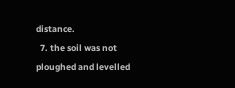distance.
  7. the soil was not ploughed and levelled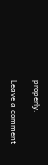properly.

Leave a comment